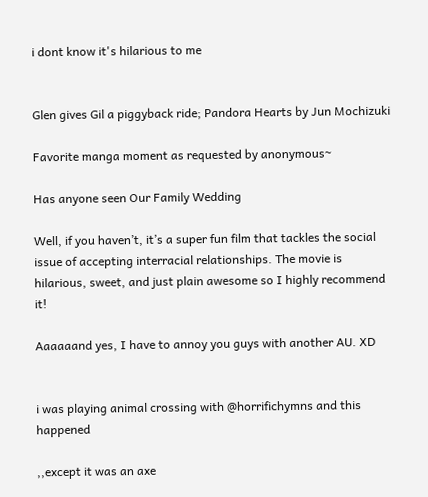i dont know it's hilarious to me


Glen gives Gil a piggyback ride; Pandora Hearts by Jun Mochizuki

Favorite manga moment as requested by anonymous~

Has anyone seen Our Family Wedding

Well, if you haven’t, it’s a super fun film that tackles the social issue of accepting interracial relationships. The movie is hilarious, sweet, and just plain awesome so I highly recommend it!

Aaaaaand yes, I have to annoy you guys with another AU. XD


i was playing animal crossing with @horrifichymns and this happened

,,except it was an axe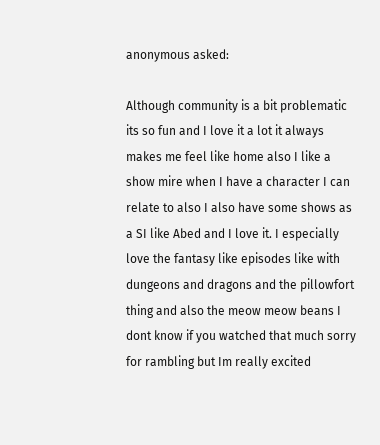anonymous asked:

Although community is a bit problematic its so fun and I love it a lot it always makes me feel like home also I like a show mire when I have a character I can relate to also I also have some shows as a SI like Abed and I love it. I especially love the fantasy like episodes like with dungeons and dragons and the pillowfort thing and also the meow meow beans I dont know if you watched that much sorry for rambling but Im really excited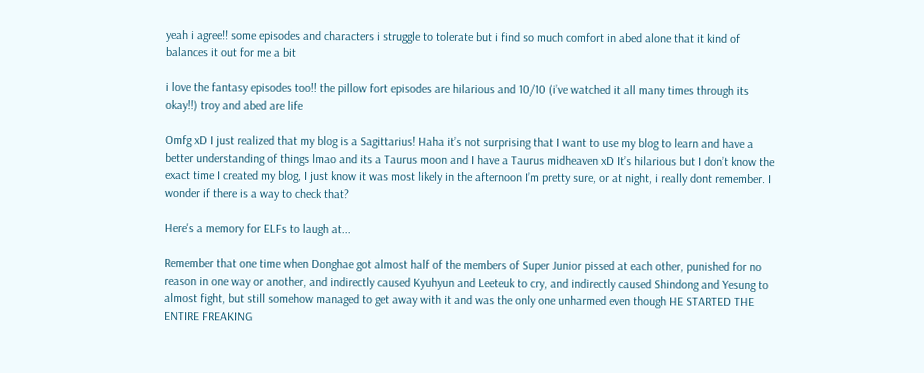yeah i agree!! some episodes and characters i struggle to tolerate but i find so much comfort in abed alone that it kind of balances it out for me a bit

i love the fantasy episodes too!! the pillow fort episodes are hilarious and 10/10 (i’ve watched it all many times through its okay!!) troy and abed are life

Omfg xD I just realized that my blog is a Sagittarius! Haha it’s not surprising that I want to use my blog to learn and have a better understanding of things lmao and its a Taurus moon and I have a Taurus midheaven xD It’s hilarious but I don’t know the exact time I created my blog, I just know it was most likely in the afternoon I’m pretty sure, or at night, i really dont remember. I wonder if there is a way to check that?

Here's a memory for ELFs to laugh at...

Remember that one time when Donghae got almost half of the members of Super Junior pissed at each other, punished for no reason in one way or another, and indirectly caused Kyuhyun and Leeteuk to cry, and indirectly caused Shindong and Yesung to almost fight, but still somehow managed to get away with it and was the only one unharmed even though HE STARTED THE ENTIRE FREAKING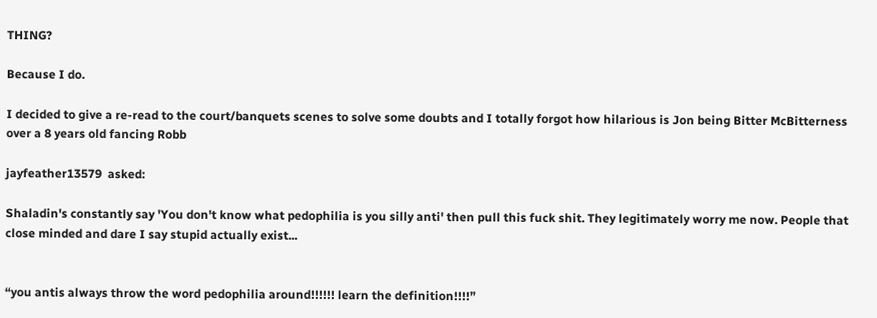THING?

Because I do.

I decided to give a re-read to the court/banquets scenes to solve some doubts and I totally forgot how hilarious is Jon being Bitter McBitterness over a 8 years old fancing Robb

jayfeather13579  asked:

Shaladin's constantly say 'You don't know what pedophilia is you silly anti' then pull this fuck shit. They legitimately worry me now. People that close minded and dare I say stupid actually exist...


“you antis always throw the word pedophilia around!!!!!! learn the definition!!!!”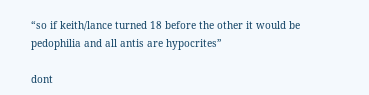“so if keith/lance turned 18 before the other it would be pedophilia and all antis are hypocrites”

dont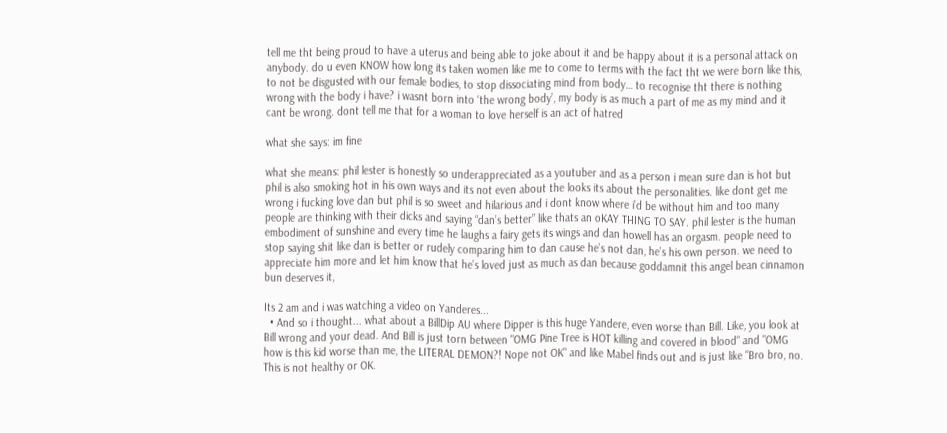tell me tht being proud to have a uterus and being able to joke about it and be happy about it is a personal attack on anybody. do u even KNOW how long its taken women like me to come to terms with the fact tht we were born like this, to not be disgusted with our female bodies, to stop dissociating mind from body… to recognise tht there is nothing wrong with the body i have? i wasnt born into ‘the wrong body’, my body is as much a part of me as my mind and it cant be wrong. dont tell me that for a woman to love herself is an act of hatred

what she says: im fine

what she means: phil lester is honestly so underappreciated as a youtuber and as a person i mean sure dan is hot but phil is also smoking hot in his own ways and its not even about the looks its about the personalities. like dont get me wrong i fucking love dan but phil is so sweet and hilarious and i dont know where i’d be without him and too many people are thinking with their dicks and saying “dan’s better” like thats an oKAY THING TO SAY. phil lester is the human embodiment of sunshine and every time he laughs a fairy gets its wings and dan howell has an orgasm. people need to stop saying shit like dan is better or rudely comparing him to dan cause he’s not dan, he’s his own person. we need to appreciate him more and let him know that he’s loved just as much as dan because goddamnit this angel bean cinnamon bun deserves it,

Its 2 am and i was watching a video on Yanderes...
  • And so i thought... what about a BillDip AU where Dipper is this huge Yandere, even worse than Bill. Like, you look at Bill wrong and your dead. And Bill is just torn between "OMG Pine Tree is HOT killing and covered in blood" and "OMG how is this kid worse than me, the LITERAL DEMON?! Nope not OK" and like Mabel finds out and is just like "Bro bro, no. This is not healthy or OK.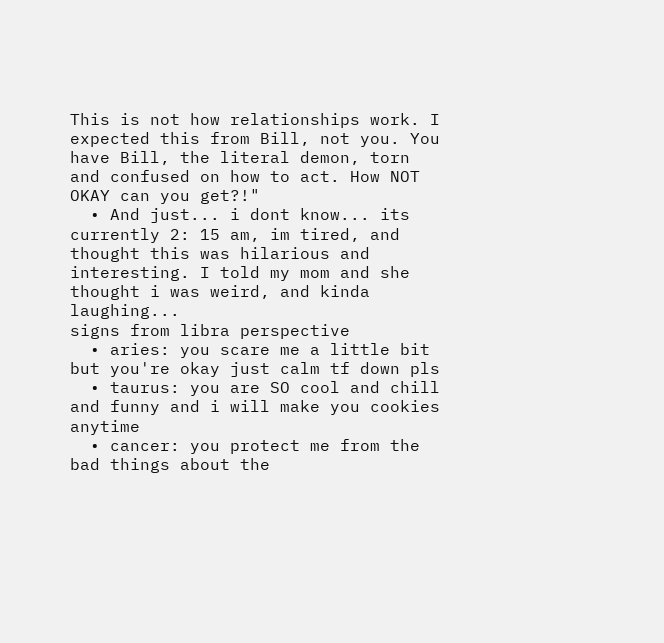This is not how relationships work. I expected this from Bill, not you. You have Bill, the literal demon, torn and confused on how to act. How NOT OKAY can you get?!"
  • And just... i dont know... its currently 2: 15 am, im tired, and thought this was hilarious and interesting. I told my mom and she thought i was weird, and kinda laughing...
signs from libra perspective
  • aries: you scare me a little bit but you're okay just calm tf down pls
  • taurus: you are SO cool and chill and funny and i will make you cookies anytime
  • cancer: you protect me from the bad things about the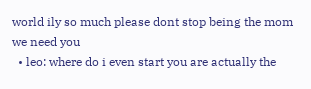world ily so much please dont stop being the mom we need you
  • leo: where do i even start you are actually the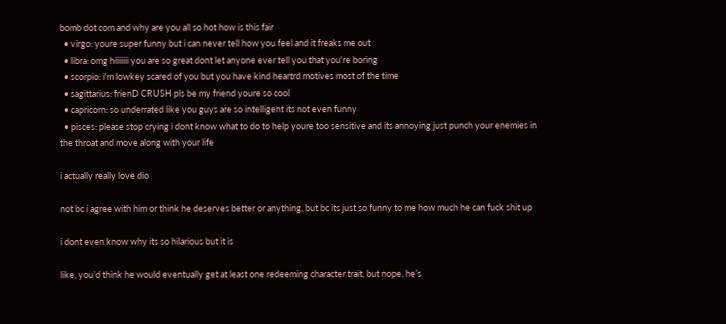bomb dot com and why are you all so hot how is this fair
  • virgo: youre super funny but i can never tell how you feel and it freaks me out
  • libra: omg hiiiiiii you are so great dont let anyone ever tell you that you're boring
  • scorpio: i'm lowkey scared of you but you have kind heartrd motives most of the time
  • sagittarius: frienD CRUSH pls be my friend youre so cool
  • capricorn: so underrated like you guys are so intelligent its not even funny
  • pisces: please stop crying i dont know what to do to help youre too sensitive and its annoying just punch your enemies in the throat and move along with your life

i actually really love dio

not bc i agree with him or think he deserves better or anything, but bc its just so funny to me how much he can fuck shit up

i dont even know why its so hilarious but it is

like, you’d think he would eventually get at least one redeeming character trait, but nope, he’s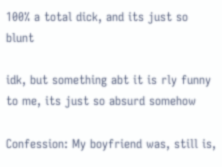100% a total dick, and its just so blunt

idk, but something abt it is rly funny to me, its just so absurd somehow

Confession: My boyfriend was, still is,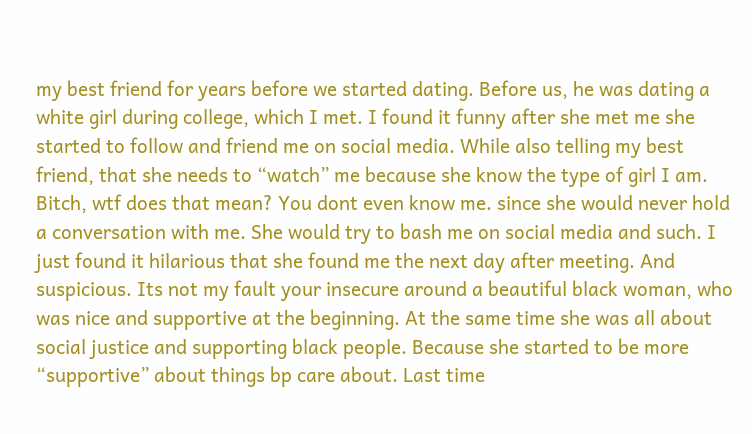my best friend for years before we started dating. Before us, he was dating a white girl during college, which I met. I found it funny after she met me she started to follow and friend me on social media. While also telling my best friend, that she needs to “watch” me because she know the type of girl I am. Bitch, wtf does that mean? You dont even know me. since she would never hold a conversation with me. She would try to bash me on social media and such. I just found it hilarious that she found me the next day after meeting. And suspicious. Its not my fault your insecure around a beautiful black woman, who was nice and supportive at the beginning. At the same time she was all about social justice and supporting black people. Because she started to be more “supportive” about things bp care about. Last time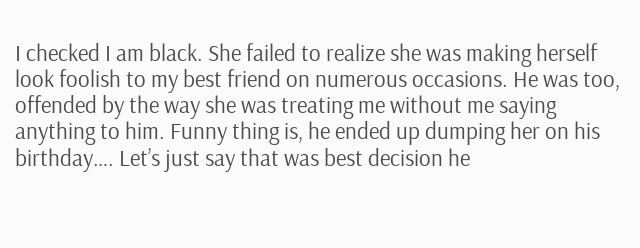I checked I am black. She failed to realize she was making herself look foolish to my best friend on numerous occasions. He was too, offended by the way she was treating me without me saying anything to him. Funny thing is, he ended up dumping her on his birthday…. Let’s just say that was best decision he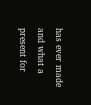has ever made and what a present for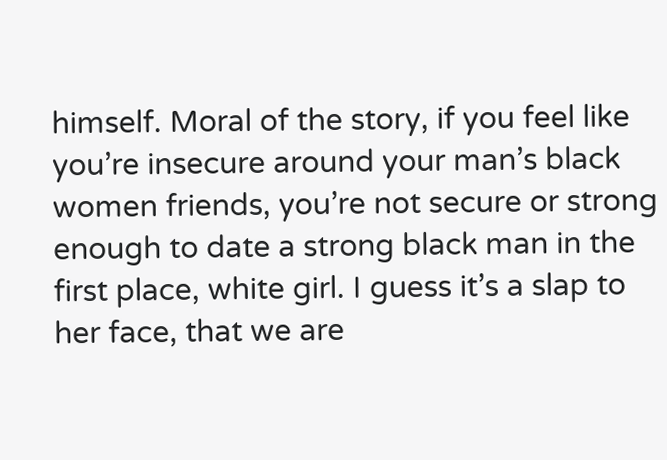himself. Moral of the story, if you feel like you’re insecure around your man’s black women friends, you’re not secure or strong enough to date a strong black man in the first place, white girl. I guess it’s a slap to her face, that we are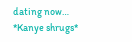dating now… *Kanye shrugs*